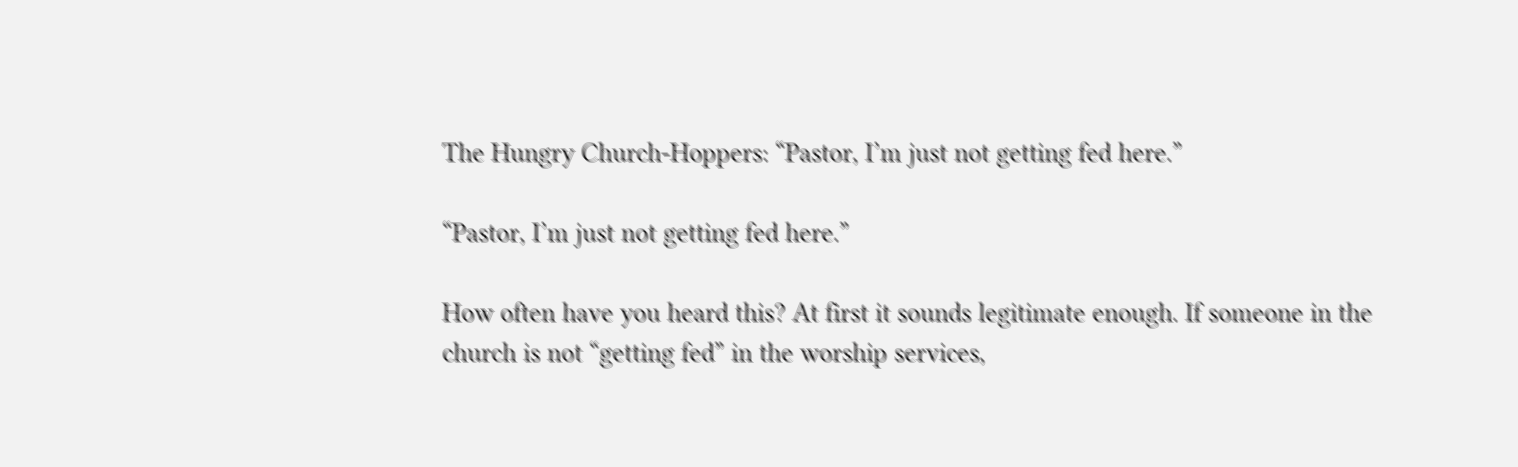The Hungry Church-Hoppers: “Pastor, I’m just not getting fed here.”

“Pastor, I’m just not getting fed here.”

How often have you heard this? At first it sounds legitimate enough. If someone in the church is not “getting fed” in the worship services,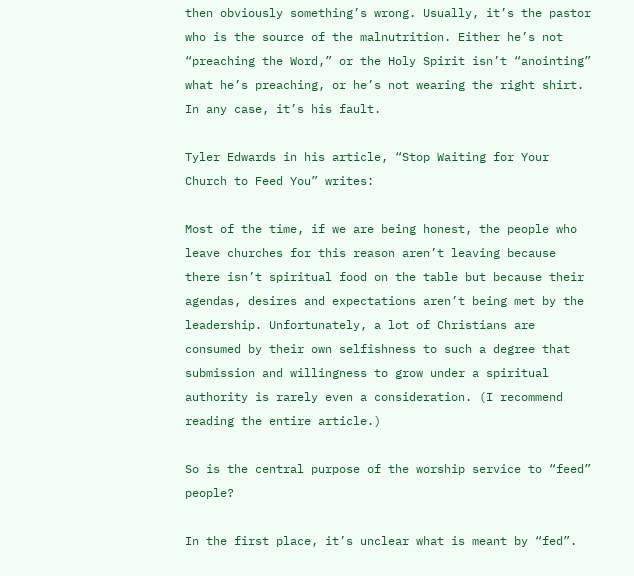then obviously something’s wrong. Usually, it’s the pastor who is the source of the malnutrition. Either he’s not “preaching the Word,” or the Holy Spirit isn’t “anointing” what he’s preaching, or he’s not wearing the right shirt. In any case, it’s his fault.

Tyler Edwards in his article, “Stop Waiting for Your Church to Feed You” writes:

Most of the time, if we are being honest, the people who leave churches for this reason aren’t leaving because there isn’t spiritual food on the table but because their agendas, desires and expectations aren’t being met by the leadership. Unfortunately, a lot of Christians are consumed by their own selfishness to such a degree that submission and willingness to grow under a spiritual authority is rarely even a consideration. (I recommend reading the entire article.)

So is the central purpose of the worship service to “feed” people?

In the first place, it’s unclear what is meant by “fed”.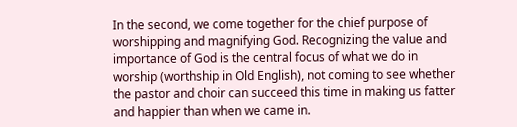In the second, we come together for the chief purpose of worshipping and magnifying God. Recognizing the value and importance of God is the central focus of what we do in worship (worthship in Old English), not coming to see whether the pastor and choir can succeed this time in making us fatter and happier than when we came in.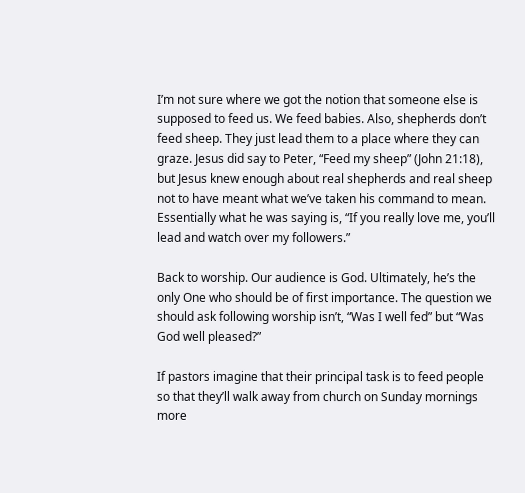I’m not sure where we got the notion that someone else is supposed to feed us. We feed babies. Also, shepherds don’t feed sheep. They just lead them to a place where they can graze. Jesus did say to Peter, “Feed my sheep” (John 21:18), but Jesus knew enough about real shepherds and real sheep not to have meant what we’ve taken his command to mean. Essentially what he was saying is, “If you really love me, you’ll lead and watch over my followers.”

Back to worship. Our audience is God. Ultimately, he’s the only One who should be of first importance. The question we should ask following worship isn’t, “Was I well fed” but “Was God well pleased?”

If pastors imagine that their principal task is to feed people so that they’ll walk away from church on Sunday mornings more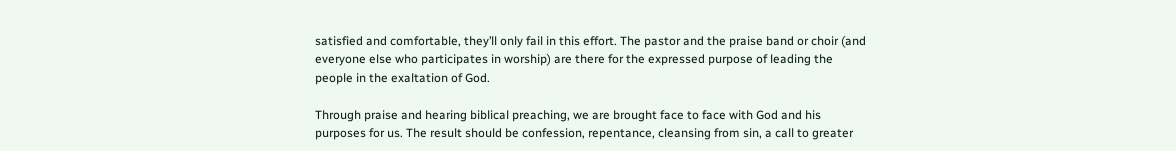satisfied and comfortable, they’ll only fail in this effort. The pastor and the praise band or choir (and everyone else who participates in worship) are there for the expressed purpose of leading the people in the exaltation of God.

Through praise and hearing biblical preaching, we are brought face to face with God and his purposes for us. The result should be confession, repentance, cleansing from sin, a call to greater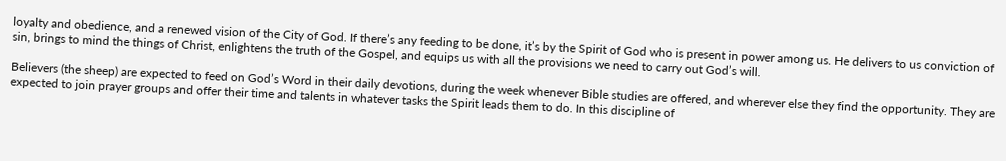loyalty and obedience, and a renewed vision of the City of God. If there’s any feeding to be done, it’s by the Spirit of God who is present in power among us. He delivers to us conviction of sin, brings to mind the things of Christ, enlightens the truth of the Gospel, and equips us with all the provisions we need to carry out God’s will.

Believers (the sheep) are expected to feed on God’s Word in their daily devotions, during the week whenever Bible studies are offered, and wherever else they find the opportunity. They are expected to join prayer groups and offer their time and talents in whatever tasks the Spirit leads them to do. In this discipline of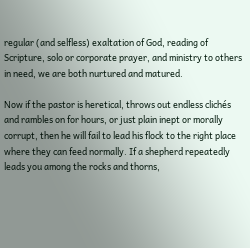regular (and selfless) exaltation of God, reading of Scripture, solo or corporate prayer, and ministry to others in need, we are both nurtured and matured.

Now if the pastor is heretical, throws out endless clichés and rambles on for hours, or just plain inept or morally corrupt, then he will fail to lead his flock to the right place where they can feed normally. If a shepherd repeatedly leads you among the rocks and thorns,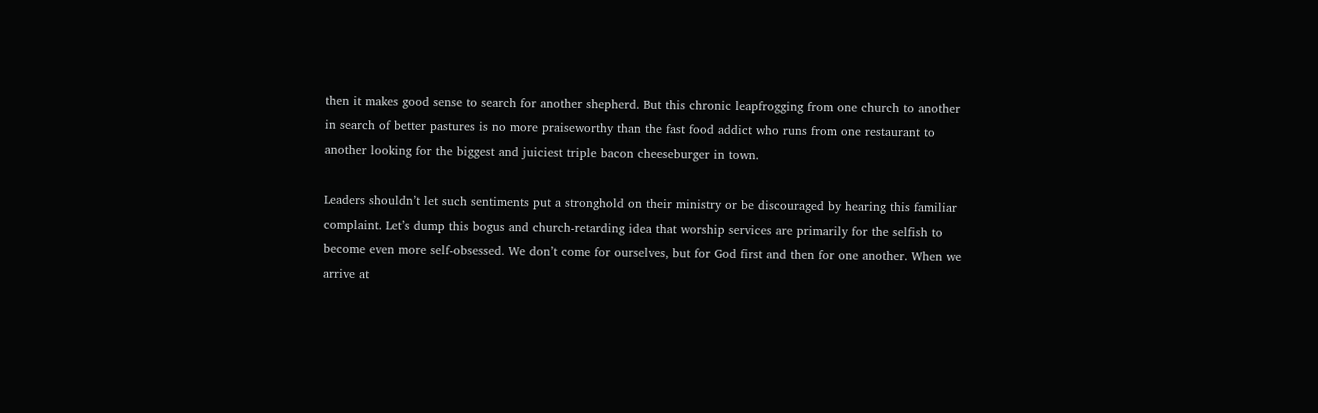then it makes good sense to search for another shepherd. But this chronic leapfrogging from one church to another in search of better pastures is no more praiseworthy than the fast food addict who runs from one restaurant to another looking for the biggest and juiciest triple bacon cheeseburger in town.

Leaders shouldn’t let such sentiments put a stronghold on their ministry or be discouraged by hearing this familiar complaint. Let’s dump this bogus and church-retarding idea that worship services are primarily for the selfish to become even more self-obsessed. We don’t come for ourselves, but for God first and then for one another. When we arrive at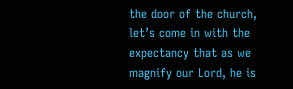the door of the church, let’s come in with the expectancy that as we magnify our Lord, he is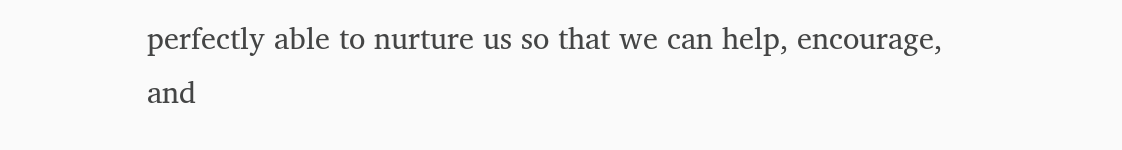perfectly able to nurture us so that we can help, encourage, and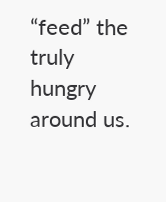“feed” the truly hungry around us.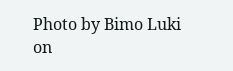Photo by Bimo Luki on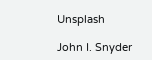Unsplash

John I. Snyder